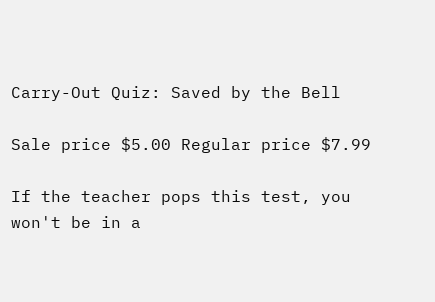Carry-Out Quiz: Saved by the Bell

Sale price $5.00 Regular price $7.99

If the teacher pops this test, you won't be in a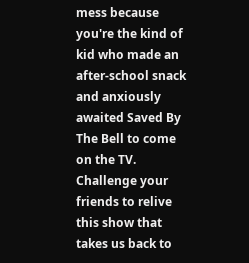mess because you're the kind of kid who made an after-school snack and anxiously awaited Saved By The Bell to come on the TV. Challenge your friends to relive this show that takes us back to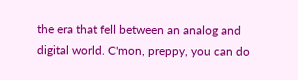the era that fell between an analog and digital world. C'mon, preppy, you can do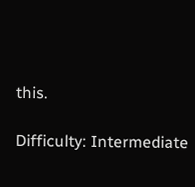this.

Difficulty: Intermediate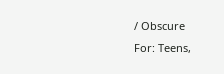/ Obscure
For: Teens,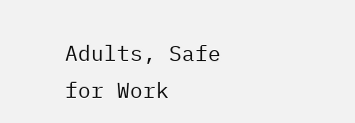Adults, Safe for Work